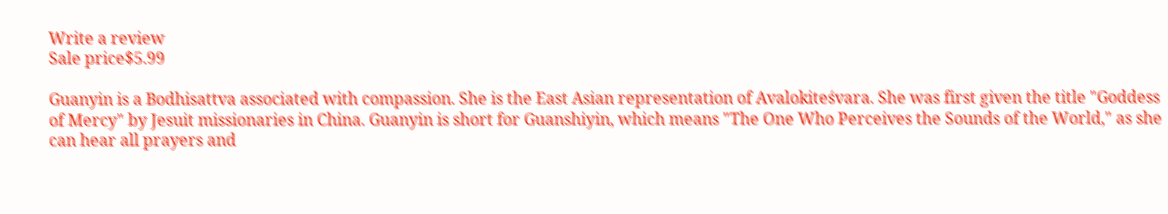Write a review
Sale price$5.99

Guanyin is a Bodhisattva associated with compassion. She is the East Asian representation of Avalokiteśvara. She was first given the title "Goddess of Mercy" by Jesuit missionaries in China. Guanyin is short for Guanshiyin, which means "The One Who Perceives the Sounds of the World," as she can hear all prayers and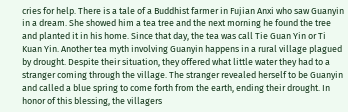cries for help. There is a tale of a Buddhist farmer in Fujian Anxi who saw Guanyin in a dream. She showed him a tea tree and the next morning he found the tree and planted it in his home. Since that day, the tea was call Tie Guan Yin or Ti Kuan Yin. Another tea myth involving Guanyin happens in a rural village plagued by drought. Despite their situation, they offered what little water they had to a stranger coming through the village. The stranger revealed herself to be Guanyin and called a blue spring to come forth from the earth, ending their drought. In honor of this blessing, the villagers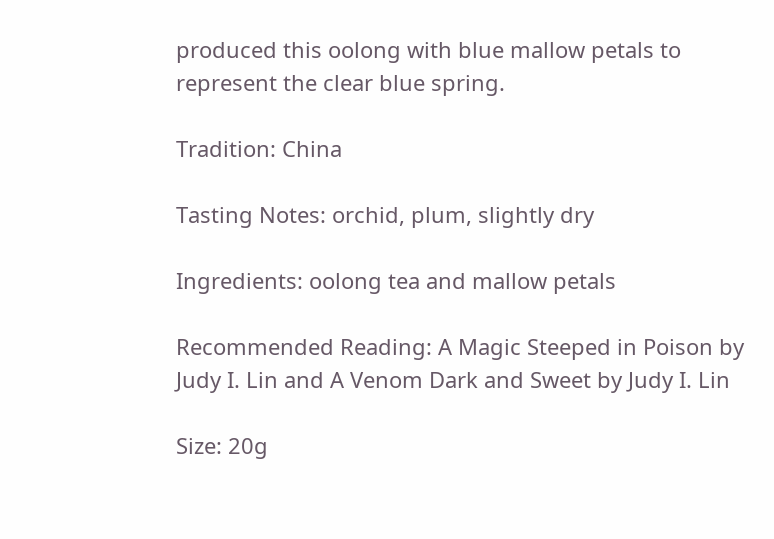produced this oolong with blue mallow petals to represent the clear blue spring.

Tradition: China

Tasting Notes: orchid, plum, slightly dry

Ingredients: oolong tea and mallow petals

Recommended Reading: A Magic Steeped in Poison by Judy I. Lin and A Venom Dark and Sweet by Judy I. Lin

Size: 20g